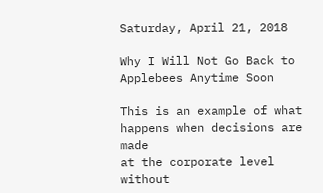Saturday, April 21, 2018

Why I Will Not Go Back to Applebees Anytime Soon

This is an example of what happens when decisions are made
at the corporate level without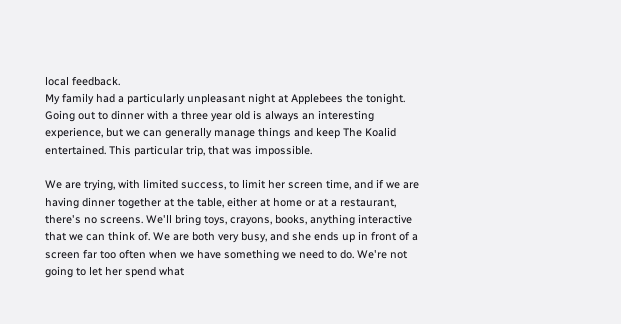local feedback.
My family had a particularly unpleasant night at Applebees the tonight. Going out to dinner with a three year old is always an interesting experience, but we can generally manage things and keep The Koalid entertained. This particular trip, that was impossible.

We are trying, with limited success, to limit her screen time, and if we are having dinner together at the table, either at home or at a restaurant, there's no screens. We'll bring toys, crayons, books, anything interactive that we can think of. We are both very busy, and she ends up in front of a screen far too often when we have something we need to do. We're not going to let her spend what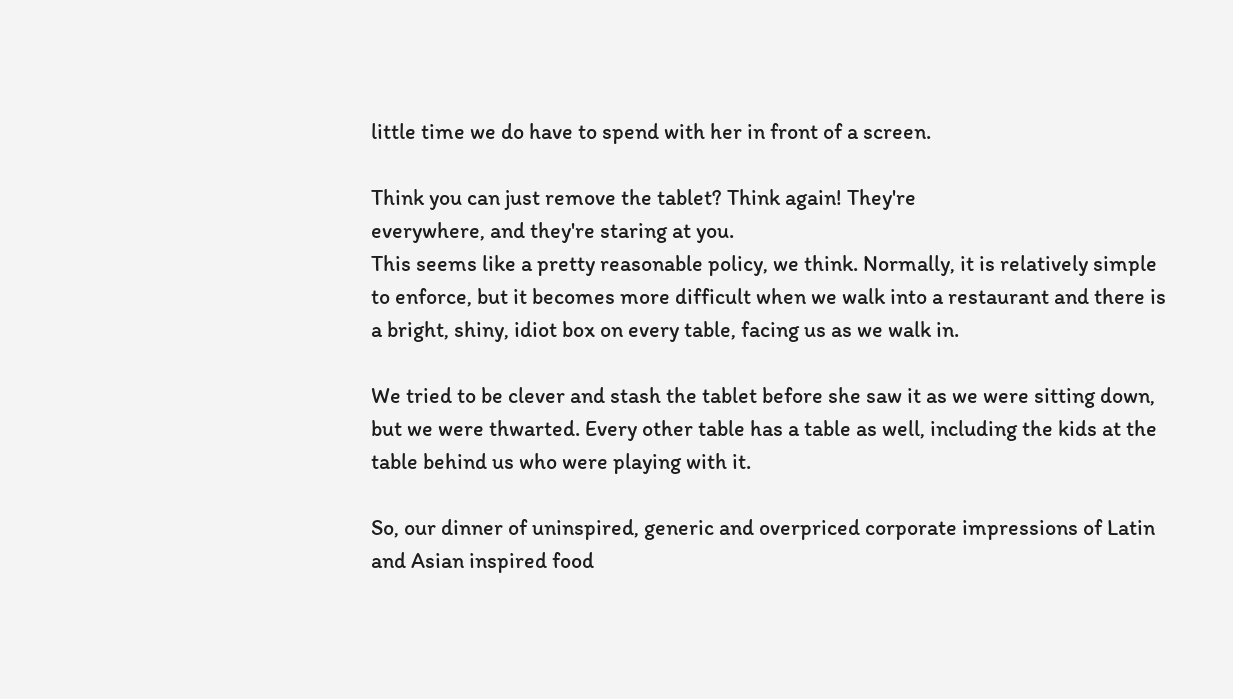little time we do have to spend with her in front of a screen.

Think you can just remove the tablet? Think again! They're
everywhere, and they're staring at you.
This seems like a pretty reasonable policy, we think. Normally, it is relatively simple to enforce, but it becomes more difficult when we walk into a restaurant and there is a bright, shiny, idiot box on every table, facing us as we walk in.

We tried to be clever and stash the tablet before she saw it as we were sitting down, but we were thwarted. Every other table has a table as well, including the kids at the table behind us who were playing with it.

So, our dinner of uninspired, generic and overpriced corporate impressions of Latin and Asian inspired food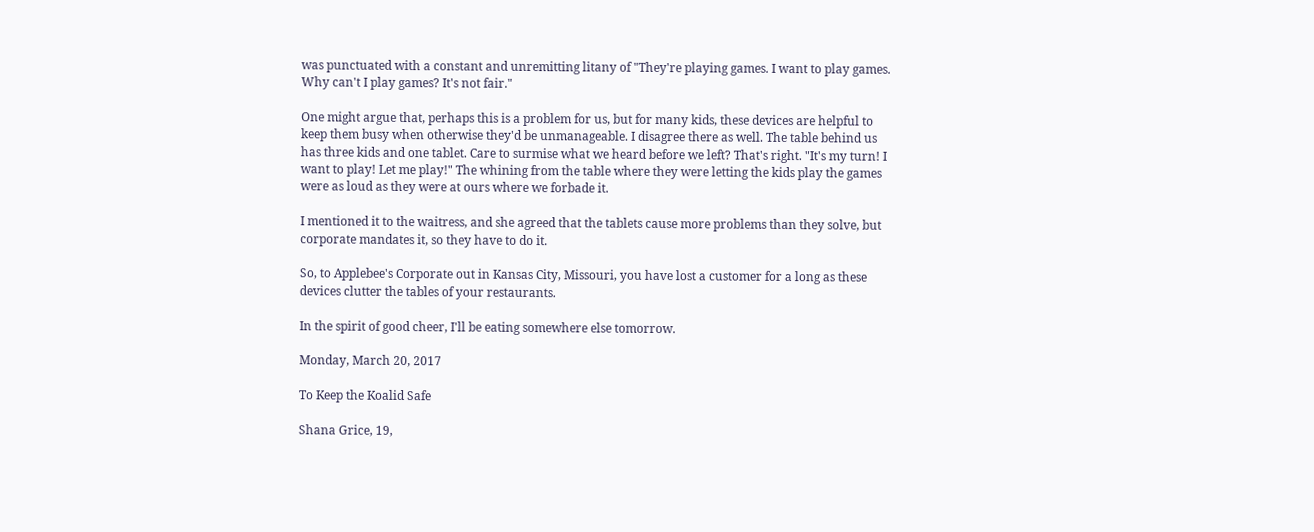was punctuated with a constant and unremitting litany of "They're playing games. I want to play games. Why can't I play games? It's not fair."

One might argue that, perhaps this is a problem for us, but for many kids, these devices are helpful to keep them busy when otherwise they'd be unmanageable. I disagree there as well. The table behind us has three kids and one tablet. Care to surmise what we heard before we left? That's right. "It's my turn! I want to play! Let me play!" The whining from the table where they were letting the kids play the games were as loud as they were at ours where we forbade it.

I mentioned it to the waitress, and she agreed that the tablets cause more problems than they solve, but corporate mandates it, so they have to do it.

So, to Applebee's Corporate out in Kansas City, Missouri, you have lost a customer for a long as these devices clutter the tables of your restaurants.

In the spirit of good cheer, I'll be eating somewhere else tomorrow.

Monday, March 20, 2017

To Keep the Koalid Safe

Shana Grice, 19,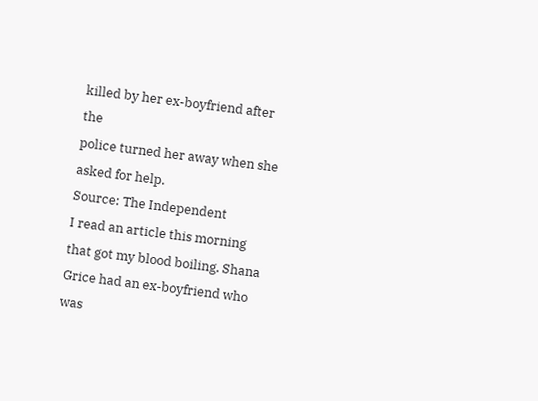killed by her ex-boyfriend after the
police turned her away when she asked for help.
Source: The Independent
I read an article this morning that got my blood boiling. Shana Grice had an ex-boyfriend who was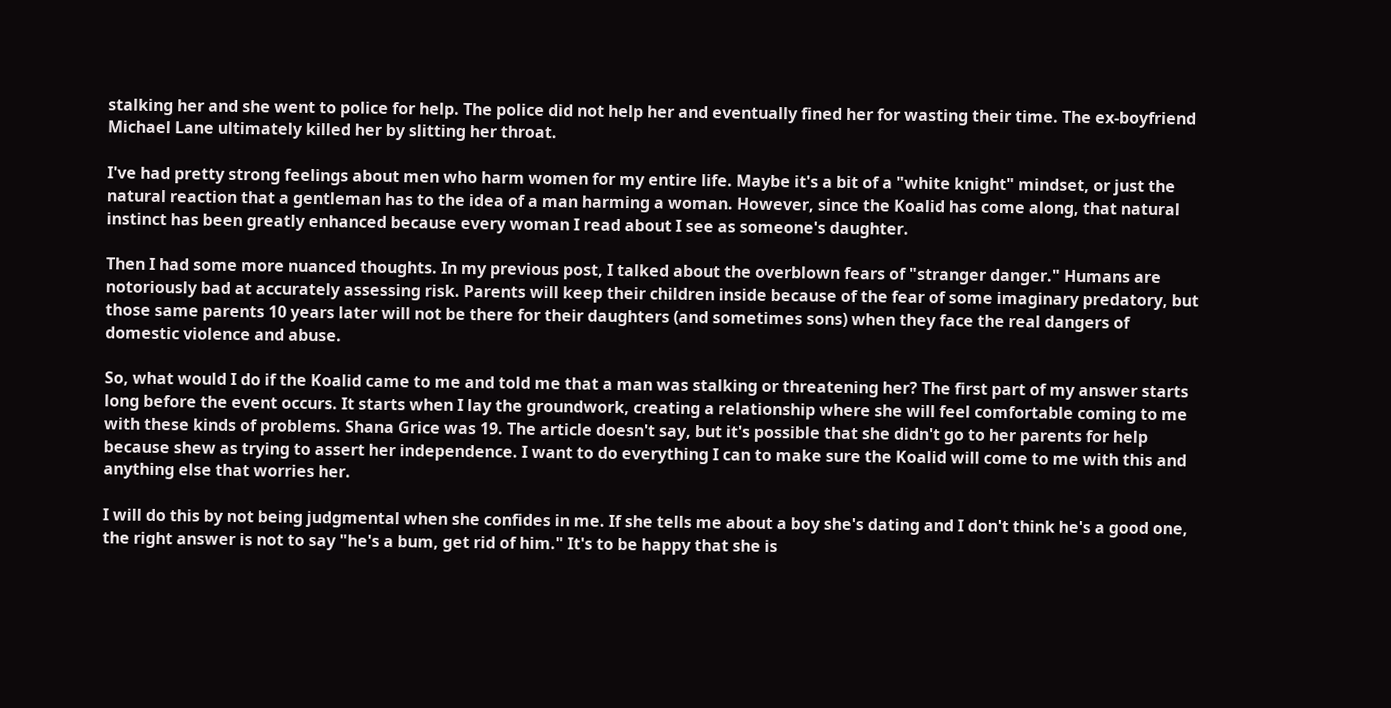stalking her and she went to police for help. The police did not help her and eventually fined her for wasting their time. The ex-boyfriend Michael Lane ultimately killed her by slitting her throat.

I've had pretty strong feelings about men who harm women for my entire life. Maybe it's a bit of a "white knight" mindset, or just the natural reaction that a gentleman has to the idea of a man harming a woman. However, since the Koalid has come along, that natural instinct has been greatly enhanced because every woman I read about I see as someone's daughter.

Then I had some more nuanced thoughts. In my previous post, I talked about the overblown fears of "stranger danger." Humans are notoriously bad at accurately assessing risk. Parents will keep their children inside because of the fear of some imaginary predatory, but those same parents 10 years later will not be there for their daughters (and sometimes sons) when they face the real dangers of domestic violence and abuse.

So, what would I do if the Koalid came to me and told me that a man was stalking or threatening her? The first part of my answer starts long before the event occurs. It starts when I lay the groundwork, creating a relationship where she will feel comfortable coming to me with these kinds of problems. Shana Grice was 19. The article doesn't say, but it's possible that she didn't go to her parents for help because shew as trying to assert her independence. I want to do everything I can to make sure the Koalid will come to me with this and anything else that worries her.

I will do this by not being judgmental when she confides in me. If she tells me about a boy she's dating and I don't think he's a good one, the right answer is not to say "he's a bum, get rid of him." It's to be happy that she is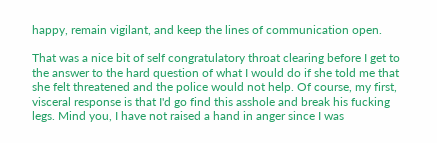happy, remain vigilant, and keep the lines of communication open.

That was a nice bit of self congratulatory throat clearing before I get to the answer to the hard question of what I would do if she told me that she felt threatened and the police would not help. Of course, my first, visceral response is that I'd go find this asshole and break his fucking legs. Mind you, I have not raised a hand in anger since I was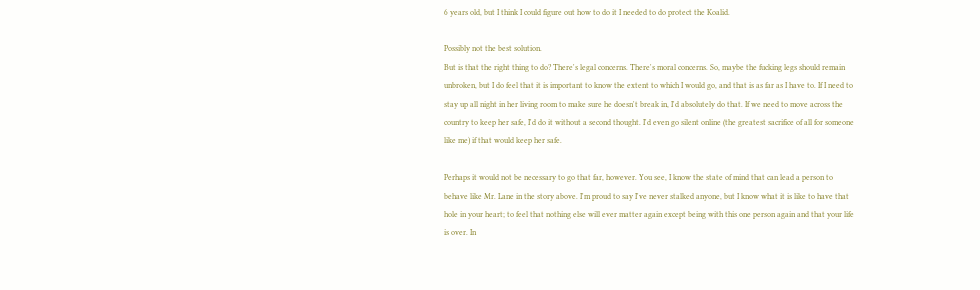6 years old, but I think I could figure out how to do it I needed to do protect the Koalid.

Possibly not the best solution.
But is that the right thing to do? There's legal concerns. There's moral concerns. So, maybe the fucking legs should remain unbroken, but I do feel that it is important to know the extent to which I would go, and that is as far as I have to. If I need to stay up all night in her living room to make sure he doesn't break in, I'd absolutely do that. If we need to move across the country to keep her safe, I'd do it without a second thought. I'd even go silent online (the greatest sacrifice of all for someone like me) if that would keep her safe.

Perhaps it would not be necessary to go that far, however. You see, I know the state of mind that can lead a person to behave like Mr. Lane in the story above. I'm proud to say I've never stalked anyone, but I know what it is like to have that hole in your heart; to feel that nothing else will ever matter again except being with this one person again and that your life is over. In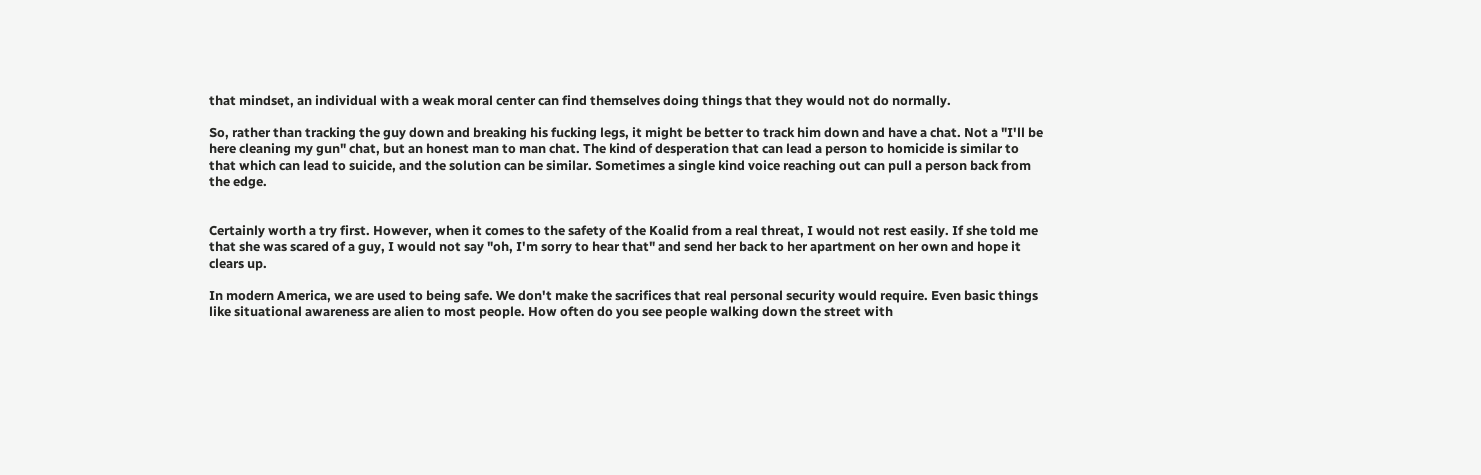that mindset, an individual with a weak moral center can find themselves doing things that they would not do normally.

So, rather than tracking the guy down and breaking his fucking legs, it might be better to track him down and have a chat. Not a "I'll be here cleaning my gun" chat, but an honest man to man chat. The kind of desperation that can lead a person to homicide is similar to that which can lead to suicide, and the solution can be similar. Sometimes a single kind voice reaching out can pull a person back from the edge.


Certainly worth a try first. However, when it comes to the safety of the Koalid from a real threat, I would not rest easily. If she told me that she was scared of a guy, I would not say "oh, I'm sorry to hear that" and send her back to her apartment on her own and hope it clears up.

In modern America, we are used to being safe. We don't make the sacrifices that real personal security would require. Even basic things like situational awareness are alien to most people. How often do you see people walking down the street with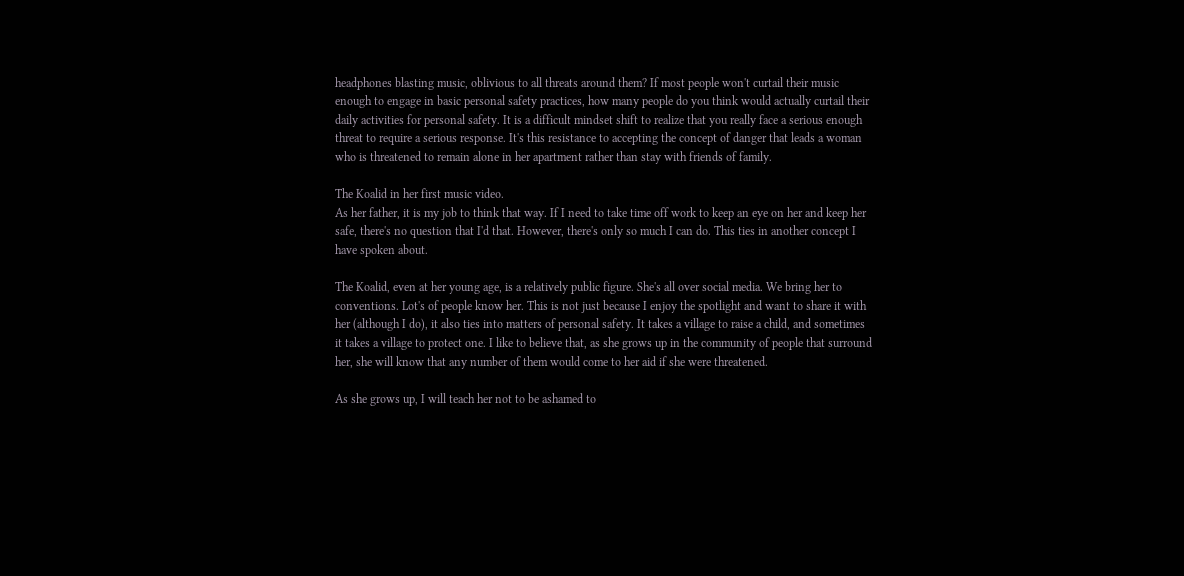headphones blasting music, oblivious to all threats around them? If most people won't curtail their music enough to engage in basic personal safety practices, how many people do you think would actually curtail their daily activities for personal safety. It is a difficult mindset shift to realize that you really face a serious enough threat to require a serious response. It's this resistance to accepting the concept of danger that leads a woman who is threatened to remain alone in her apartment rather than stay with friends of family.

The Koalid in her first music video.
As her father, it is my job to think that way. If I need to take time off work to keep an eye on her and keep her safe, there's no question that I'd that. However, there's only so much I can do. This ties in another concept I have spoken about.

The Koalid, even at her young age, is a relatively public figure. She's all over social media. We bring her to conventions. Lot's of people know her. This is not just because I enjoy the spotlight and want to share it with her (although I do), it also ties into matters of personal safety. It takes a village to raise a child, and sometimes it takes a village to protect one. I like to believe that, as she grows up in the community of people that surround her, she will know that any number of them would come to her aid if she were threatened.

As she grows up, I will teach her not to be ashamed to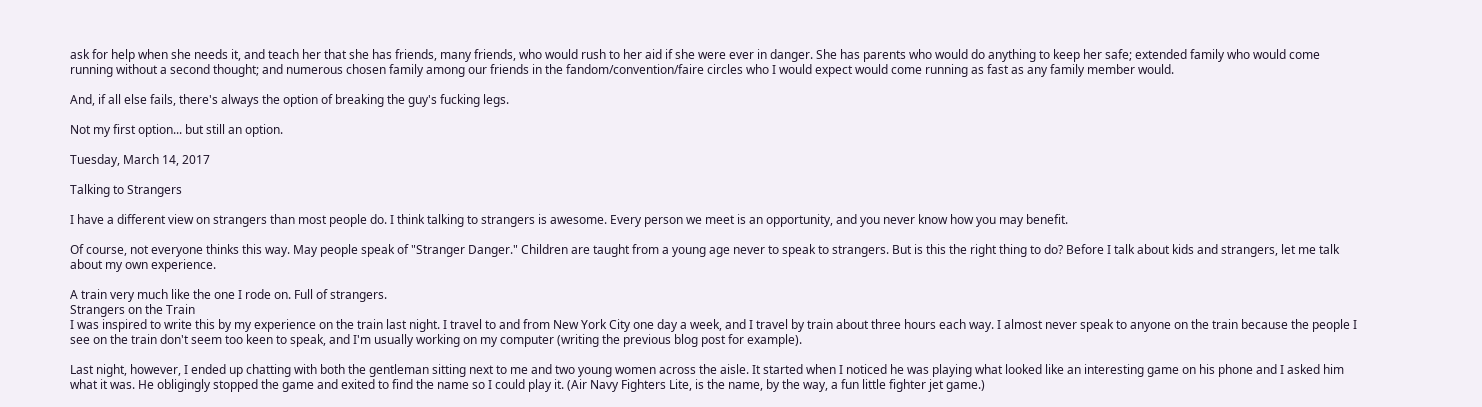ask for help when she needs it, and teach her that she has friends, many friends, who would rush to her aid if she were ever in danger. She has parents who would do anything to keep her safe; extended family who would come running without a second thought; and numerous chosen family among our friends in the fandom/convention/faire circles who I would expect would come running as fast as any family member would.

And, if all else fails, there's always the option of breaking the guy's fucking legs.

Not my first option... but still an option.

Tuesday, March 14, 2017

Talking to Strangers

I have a different view on strangers than most people do. I think talking to strangers is awesome. Every person we meet is an opportunity, and you never know how you may benefit.

Of course, not everyone thinks this way. May people speak of "Stranger Danger." Children are taught from a young age never to speak to strangers. But is this the right thing to do? Before I talk about kids and strangers, let me talk about my own experience.

A train very much like the one I rode on. Full of strangers.
Strangers on the Train
I was inspired to write this by my experience on the train last night. I travel to and from New York City one day a week, and I travel by train about three hours each way. I almost never speak to anyone on the train because the people I see on the train don't seem too keen to speak, and I'm usually working on my computer (writing the previous blog post for example).

Last night, however, I ended up chatting with both the gentleman sitting next to me and two young women across the aisle. It started when I noticed he was playing what looked like an interesting game on his phone and I asked him what it was. He obligingly stopped the game and exited to find the name so I could play it. (Air Navy Fighters Lite, is the name, by the way, a fun little fighter jet game.)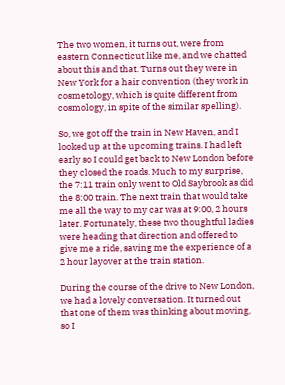The two women, it turns out, were from eastern Connecticut like me, and we chatted about this and that. Turns out they were in New York for a hair convention (they work in cosmetology, which is quite different from cosmology, in spite of the similar spelling).

So, we got off the train in New Haven, and I looked up at the upcoming trains. I had left early so I could get back to New London before they closed the roads. Much to my surprise, the 7:11 train only went to Old Saybrook as did the 8:00 train. The next train that would take me all the way to my car was at 9:00, 2 hours later. Fortunately, these two thoughtful ladies were heading that direction and offered to give me a ride, saving me the experience of a 2 hour layover at the train station.

During the course of the drive to New London, we had a lovely conversation. It turned out that one of them was thinking about moving, so I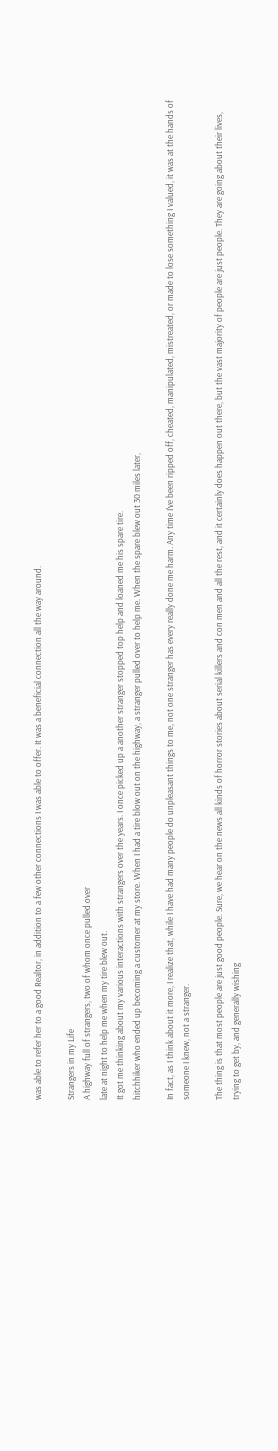was able to refer her to a good Realtor, in addition to a few other connections I was able to offer. It was a beneficial connection all the way around.

Strangers in my Life
A highway full of strangers, two of whom once pulled over
late at night to help me when my tire blew out.
It got me thinking about my various interactions with strangers over the years. I once picked up a another stranger stopped top help and loaned me his spare tire.
hitchhiker who ended up becoming a customer at my store. When I had a tire blow out on the highway, a stranger pulled over to help me. When the spare blew out 30 miles later,

In fact, as I think about it more, I realize that, while I have had many people do unpleasant things to me, not one stranger has every really done me harm. Any time I've been ripped off, cheated, manipulated, mistreated, or made to lose something I valued, it was at the hands of someone I knew, not a stranger.

The thing is that most people are just good people. Sure, we hear on the news all kinds of horror stories about serial killers and con men and all the rest, and it certainly does happen out there, but the vast majority of people are just people. They are going about their lives, trying to get by, and generally wishing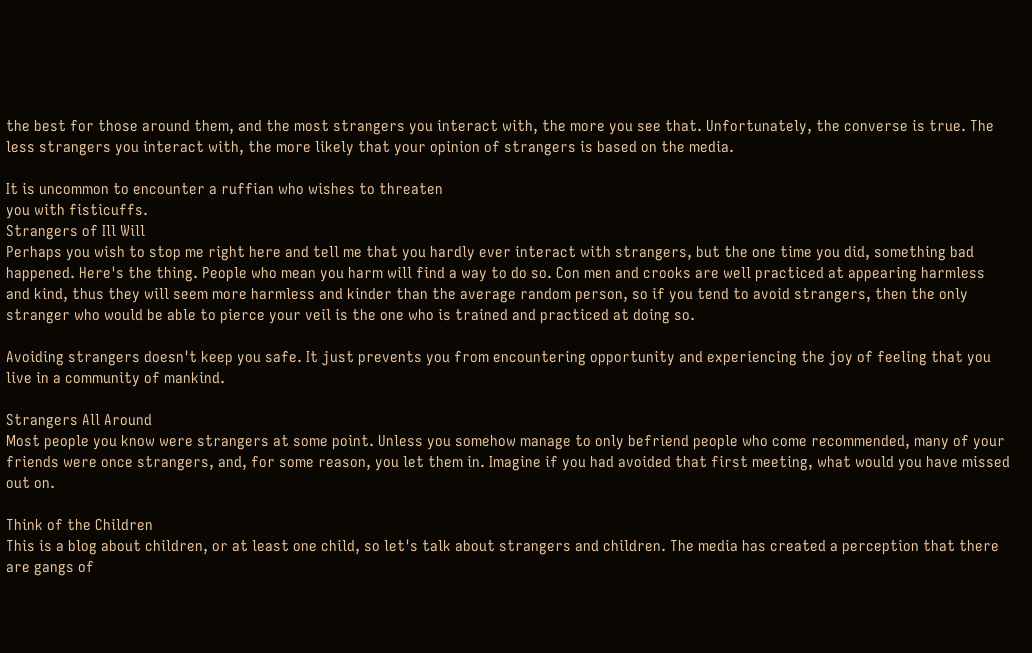the best for those around them, and the most strangers you interact with, the more you see that. Unfortunately, the converse is true. The less strangers you interact with, the more likely that your opinion of strangers is based on the media.

It is uncommon to encounter a ruffian who wishes to threaten
you with fisticuffs.
Strangers of Ill Will
Perhaps you wish to stop me right here and tell me that you hardly ever interact with strangers, but the one time you did, something bad happened. Here's the thing. People who mean you harm will find a way to do so. Con men and crooks are well practiced at appearing harmless and kind, thus they will seem more harmless and kinder than the average random person, so if you tend to avoid strangers, then the only stranger who would be able to pierce your veil is the one who is trained and practiced at doing so.

Avoiding strangers doesn't keep you safe. It just prevents you from encountering opportunity and experiencing the joy of feeling that you live in a community of mankind.

Strangers All Around
Most people you know were strangers at some point. Unless you somehow manage to only befriend people who come recommended, many of your friends were once strangers, and, for some reason, you let them in. Imagine if you had avoided that first meeting, what would you have missed out on.

Think of the Children
This is a blog about children, or at least one child, so let's talk about strangers and children. The media has created a perception that there are gangs of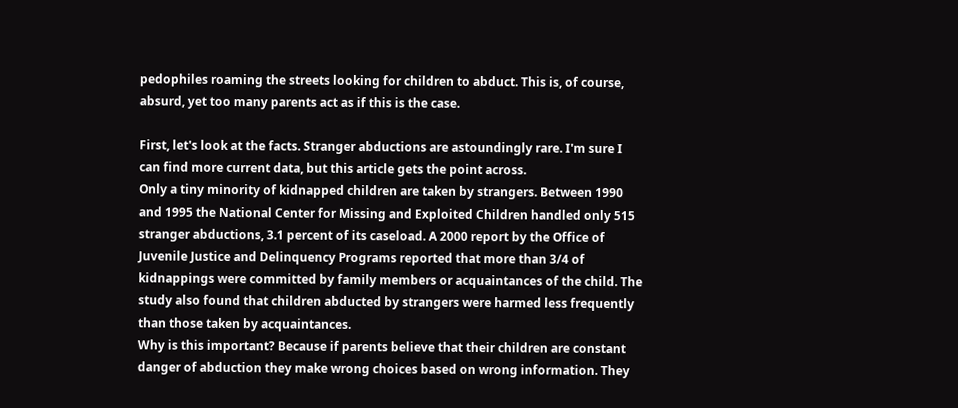pedophiles roaming the streets looking for children to abduct. This is, of course, absurd, yet too many parents act as if this is the case.

First, let's look at the facts. Stranger abductions are astoundingly rare. I'm sure I can find more current data, but this article gets the point across.
Only a tiny minority of kidnapped children are taken by strangers. Between 1990 and 1995 the National Center for Missing and Exploited Children handled only 515 stranger abductions, 3.1 percent of its caseload. A 2000 report by the Office of Juvenile Justice and Delinquency Programs reported that more than 3/4 of kidnappings were committed by family members or acquaintances of the child. The study also found that children abducted by strangers were harmed less frequently than those taken by acquaintances.
Why is this important? Because if parents believe that their children are constant danger of abduction they make wrong choices based on wrong information. They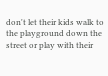don't let their kids walk to the playground down the street or play with their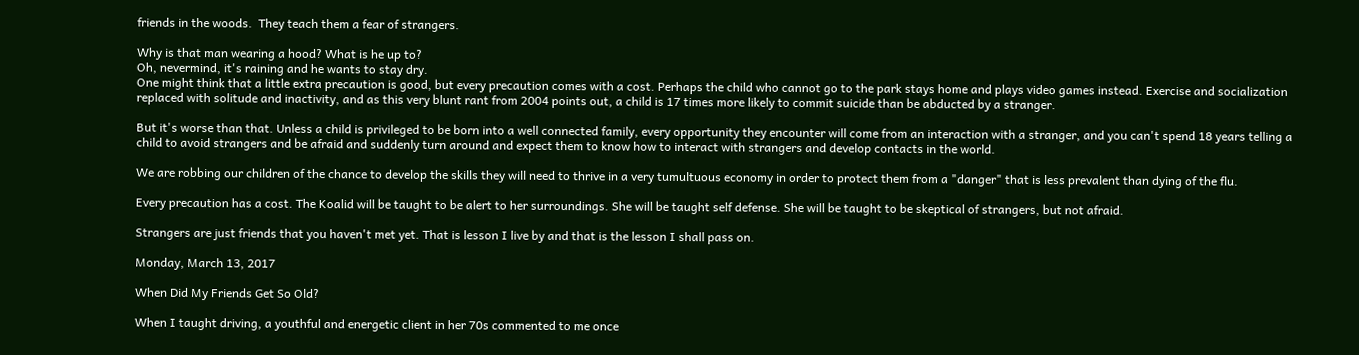friends in the woods.  They teach them a fear of strangers.

Why is that man wearing a hood? What is he up to?
Oh, nevermind, it's raining and he wants to stay dry.
One might think that a little extra precaution is good, but every precaution comes with a cost. Perhaps the child who cannot go to the park stays home and plays video games instead. Exercise and socialization replaced with solitude and inactivity, and as this very blunt rant from 2004 points out, a child is 17 times more likely to commit suicide than be abducted by a stranger.

But it's worse than that. Unless a child is privileged to be born into a well connected family, every opportunity they encounter will come from an interaction with a stranger, and you can't spend 18 years telling a child to avoid strangers and be afraid and suddenly turn around and expect them to know how to interact with strangers and develop contacts in the world.

We are robbing our children of the chance to develop the skills they will need to thrive in a very tumultuous economy in order to protect them from a "danger" that is less prevalent than dying of the flu.

Every precaution has a cost. The Koalid will be taught to be alert to her surroundings. She will be taught self defense. She will be taught to be skeptical of strangers, but not afraid.

Strangers are just friends that you haven't met yet. That is lesson I live by and that is the lesson I shall pass on.

Monday, March 13, 2017

When Did My Friends Get So Old?

When I taught driving, a youthful and energetic client in her 70s commented to me once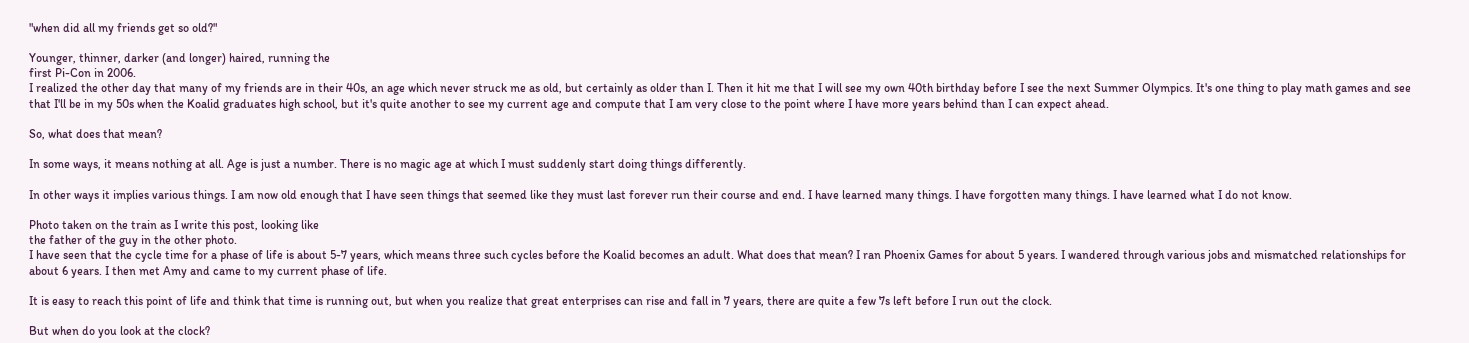"when did all my friends get so old?"

Younger, thinner, darker (and longer) haired, running the
first Pi-Con in 2006.
I realized the other day that many of my friends are in their 40s, an age which never struck me as old, but certainly as older than I. Then it hit me that I will see my own 40th birthday before I see the next Summer Olympics. It's one thing to play math games and see that I'll be in my 50s when the Koalid graduates high school, but it's quite another to see my current age and compute that I am very close to the point where I have more years behind than I can expect ahead.

So, what does that mean?

In some ways, it means nothing at all. Age is just a number. There is no magic age at which I must suddenly start doing things differently.

In other ways it implies various things. I am now old enough that I have seen things that seemed like they must last forever run their course and end. I have learned many things. I have forgotten many things. I have learned what I do not know.

Photo taken on the train as I write this post, looking like
the father of the guy in the other photo.
I have seen that the cycle time for a phase of life is about 5-7 years, which means three such cycles before the Koalid becomes an adult. What does that mean? I ran Phoenix Games for about 5 years. I wandered through various jobs and mismatched relationships for about 6 years. I then met Amy and came to my current phase of life.

It is easy to reach this point of life and think that time is running out, but when you realize that great enterprises can rise and fall in 7 years, there are quite a few 7s left before I run out the clock.

But when do you look at the clock?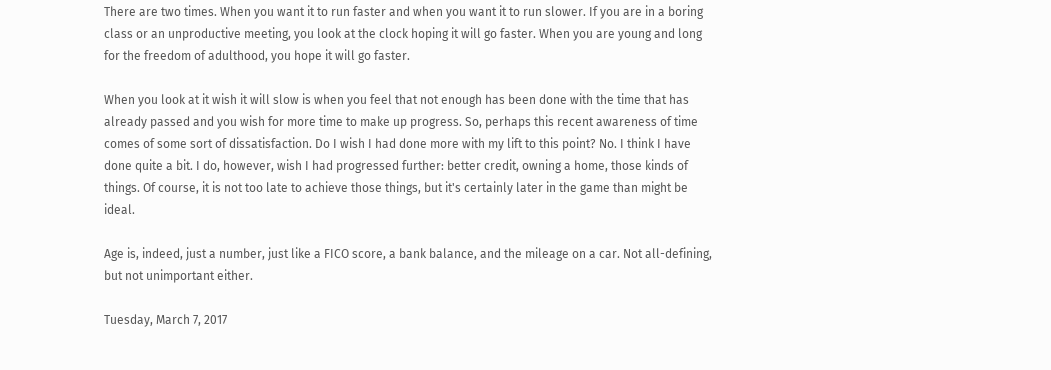There are two times. When you want it to run faster and when you want it to run slower. If you are in a boring class or an unproductive meeting, you look at the clock hoping it will go faster. When you are young and long for the freedom of adulthood, you hope it will go faster.

When you look at it wish it will slow is when you feel that not enough has been done with the time that has already passed and you wish for more time to make up progress. So, perhaps this recent awareness of time comes of some sort of dissatisfaction. Do I wish I had done more with my lift to this point? No. I think I have done quite a bit. I do, however, wish I had progressed further: better credit, owning a home, those kinds of things. Of course, it is not too late to achieve those things, but it's certainly later in the game than might be ideal.

Age is, indeed, just a number, just like a FICO score, a bank balance, and the mileage on a car. Not all-defining, but not unimportant either.

Tuesday, March 7, 2017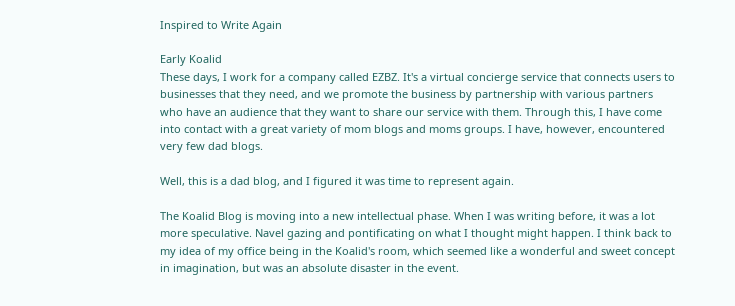Inspired to Write Again

Early Koalid
These days, I work for a company called EZBZ. It's a virtual concierge service that connects users to businesses that they need, and we promote the business by partnership with various partners who have an audience that they want to share our service with them. Through this, I have come into contact with a great variety of mom blogs and moms groups. I have, however, encountered very few dad blogs.

Well, this is a dad blog, and I figured it was time to represent again.

The Koalid Blog is moving into a new intellectual phase. When I was writing before, it was a lot more speculative. Navel gazing and pontificating on what I thought might happen. I think back to my idea of my office being in the Koalid's room, which seemed like a wonderful and sweet concept in imagination, but was an absolute disaster in the event.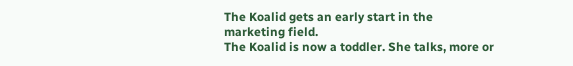The Koalid gets an early start in the
marketing field.
The Koalid is now a toddler. She talks, more or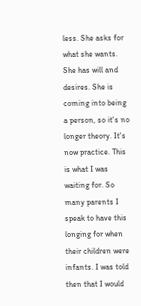less. She asks for what she wants. She has will and desires. She is coming into being a person, so it's no longer theory. It's now practice. This is what I was waiting for. So many parents I speak to have this longing for when their children were infants. I was told then that I would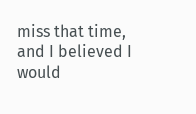miss that time, and I believed I would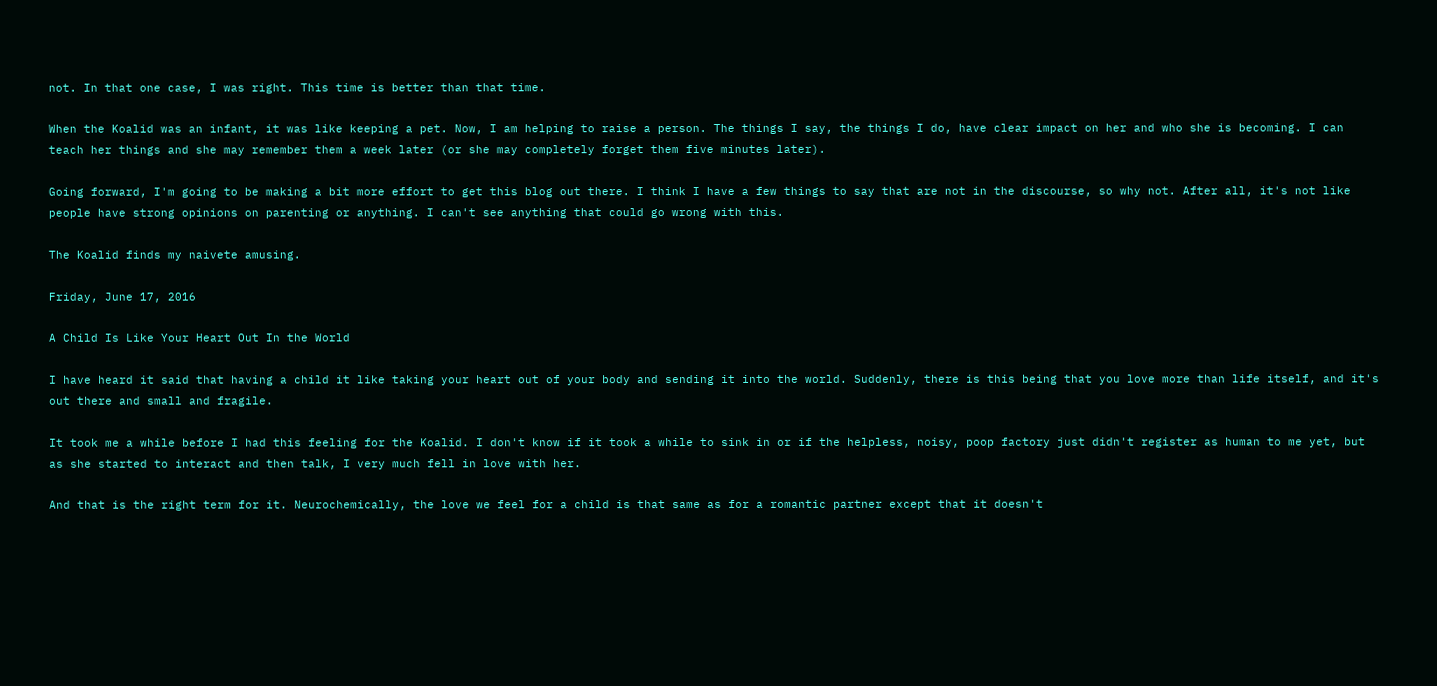not. In that one case, I was right. This time is better than that time.

When the Koalid was an infant, it was like keeping a pet. Now, I am helping to raise a person. The things I say, the things I do, have clear impact on her and who she is becoming. I can teach her things and she may remember them a week later (or she may completely forget them five minutes later).

Going forward, I'm going to be making a bit more effort to get this blog out there. I think I have a few things to say that are not in the discourse, so why not. After all, it's not like people have strong opinions on parenting or anything. I can't see anything that could go wrong with this.

The Koalid finds my naivete amusing.

Friday, June 17, 2016

A Child Is Like Your Heart Out In the World

I have heard it said that having a child it like taking your heart out of your body and sending it into the world. Suddenly, there is this being that you love more than life itself, and it's out there and small and fragile.

It took me a while before I had this feeling for the Koalid. I don't know if it took a while to sink in or if the helpless, noisy, poop factory just didn't register as human to me yet, but as she started to interact and then talk, I very much fell in love with her.

And that is the right term for it. Neurochemically, the love we feel for a child is that same as for a romantic partner except that it doesn't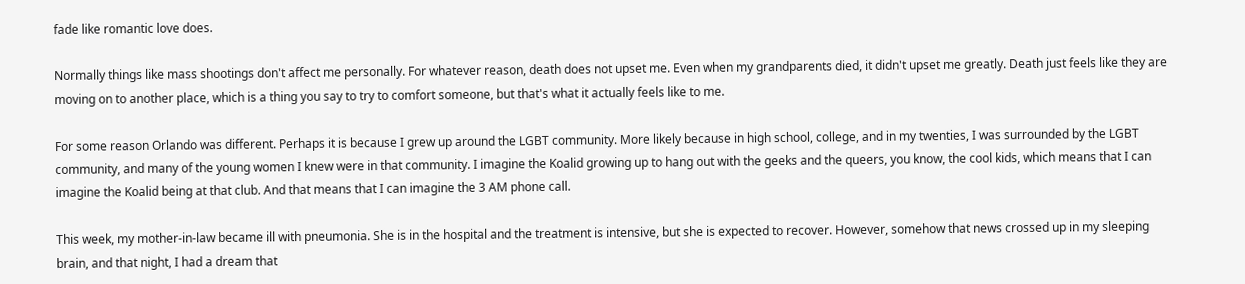fade like romantic love does.

Normally things like mass shootings don't affect me personally. For whatever reason, death does not upset me. Even when my grandparents died, it didn't upset me greatly. Death just feels like they are moving on to another place, which is a thing you say to try to comfort someone, but that's what it actually feels like to me.

For some reason Orlando was different. Perhaps it is because I grew up around the LGBT community. More likely because in high school, college, and in my twenties, I was surrounded by the LGBT community, and many of the young women I knew were in that community. I imagine the Koalid growing up to hang out with the geeks and the queers, you know, the cool kids, which means that I can imagine the Koalid being at that club. And that means that I can imagine the 3 AM phone call.

This week, my mother-in-law became ill with pneumonia. She is in the hospital and the treatment is intensive, but she is expected to recover. However, somehow that news crossed up in my sleeping brain, and that night, I had a dream that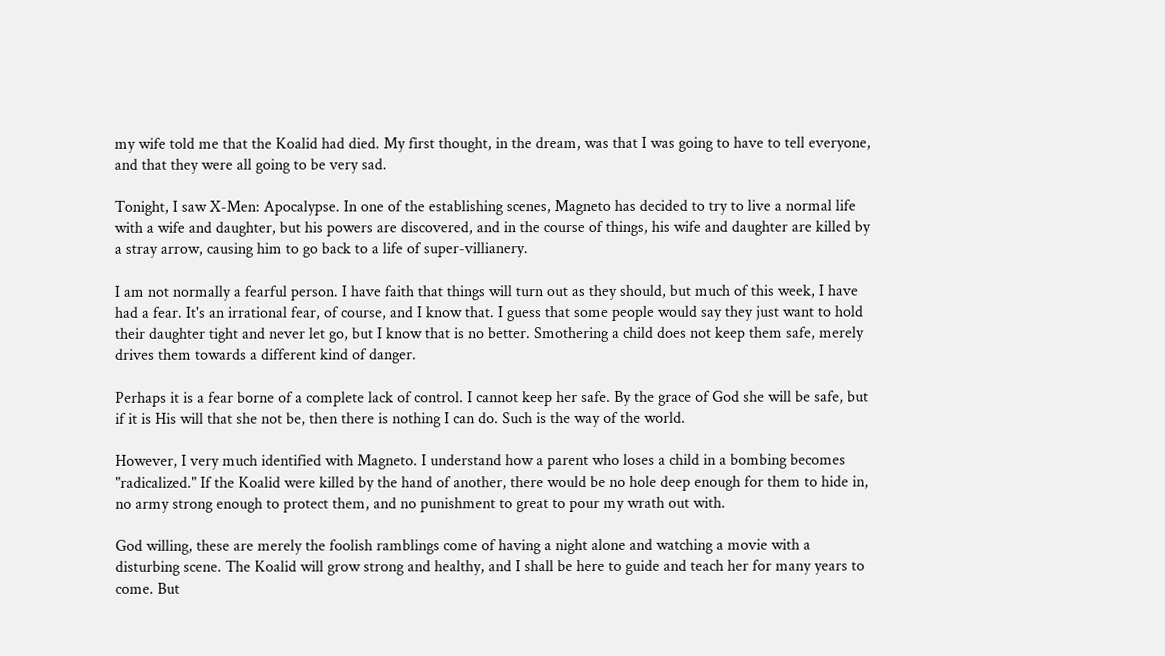my wife told me that the Koalid had died. My first thought, in the dream, was that I was going to have to tell everyone, and that they were all going to be very sad.

Tonight, I saw X-Men: Apocalypse. In one of the establishing scenes, Magneto has decided to try to live a normal life with a wife and daughter, but his powers are discovered, and in the course of things, his wife and daughter are killed by a stray arrow, causing him to go back to a life of super-villianery.

I am not normally a fearful person. I have faith that things will turn out as they should, but much of this week, I have had a fear. It's an irrational fear, of course, and I know that. I guess that some people would say they just want to hold their daughter tight and never let go, but I know that is no better. Smothering a child does not keep them safe, merely drives them towards a different kind of danger.

Perhaps it is a fear borne of a complete lack of control. I cannot keep her safe. By the grace of God she will be safe, but if it is His will that she not be, then there is nothing I can do. Such is the way of the world.

However, I very much identified with Magneto. I understand how a parent who loses a child in a bombing becomes "radicalized." If the Koalid were killed by the hand of another, there would be no hole deep enough for them to hide in, no army strong enough to protect them, and no punishment to great to pour my wrath out with.

God willing, these are merely the foolish ramblings come of having a night alone and watching a movie with a disturbing scene. The Koalid will grow strong and healthy, and I shall be here to guide and teach her for many years to come. But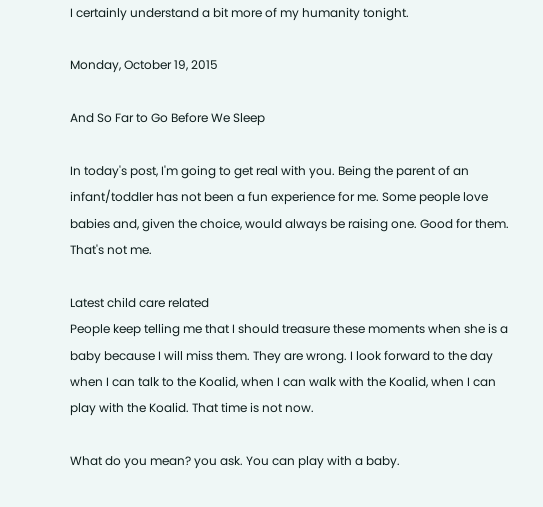I certainly understand a bit more of my humanity tonight.

Monday, October 19, 2015

And So Far to Go Before We Sleep

In today's post, I'm going to get real with you. Being the parent of an infant/toddler has not been a fun experience for me. Some people love babies and, given the choice, would always be raising one. Good for them. That's not me.

Latest child care related
People keep telling me that I should treasure these moments when she is a baby because I will miss them. They are wrong. I look forward to the day when I can talk to the Koalid, when I can walk with the Koalid, when I can play with the Koalid. That time is not now.

What do you mean? you ask. You can play with a baby.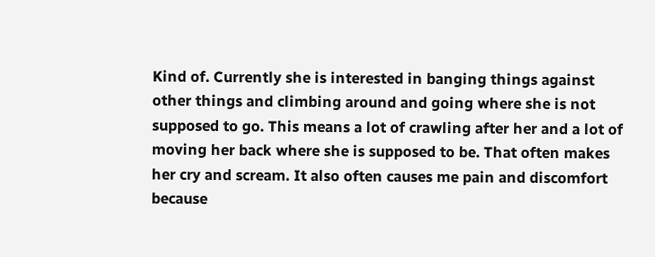Kind of. Currently she is interested in banging things against other things and climbing around and going where she is not supposed to go. This means a lot of crawling after her and a lot of moving her back where she is supposed to be. That often makes her cry and scream. It also often causes me pain and discomfort because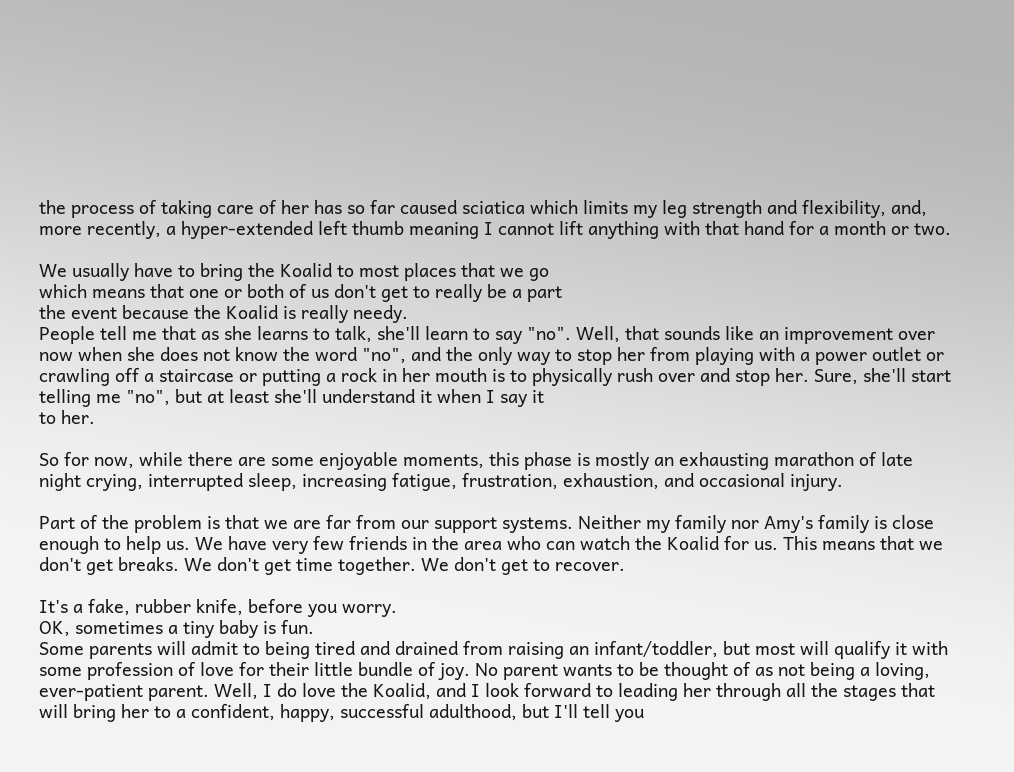the process of taking care of her has so far caused sciatica which limits my leg strength and flexibility, and, more recently, a hyper-extended left thumb meaning I cannot lift anything with that hand for a month or two.

We usually have to bring the Koalid to most places that we go
which means that one or both of us don't get to really be a part
the event because the Koalid is really needy.
People tell me that as she learns to talk, she'll learn to say "no". Well, that sounds like an improvement over now when she does not know the word "no", and the only way to stop her from playing with a power outlet or crawling off a staircase or putting a rock in her mouth is to physically rush over and stop her. Sure, she'll start telling me "no", but at least she'll understand it when I say it
to her.

So for now, while there are some enjoyable moments, this phase is mostly an exhausting marathon of late night crying, interrupted sleep, increasing fatigue, frustration, exhaustion, and occasional injury.

Part of the problem is that we are far from our support systems. Neither my family nor Amy's family is close enough to help us. We have very few friends in the area who can watch the Koalid for us. This means that we don't get breaks. We don't get time together. We don't get to recover.

It's a fake, rubber knife, before you worry.
OK, sometimes a tiny baby is fun.
Some parents will admit to being tired and drained from raising an infant/toddler, but most will qualify it with some profession of love for their little bundle of joy. No parent wants to be thought of as not being a loving, ever-patient parent. Well, I do love the Koalid, and I look forward to leading her through all the stages that will bring her to a confident, happy, successful adulthood, but I'll tell you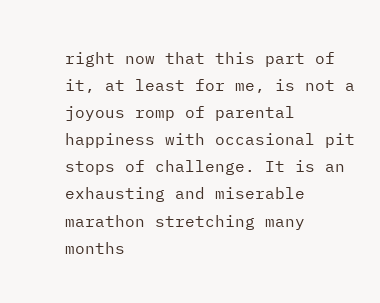right now that this part of it, at least for me, is not a joyous romp of parental happiness with occasional pit stops of challenge. It is an exhausting and miserable marathon stretching many months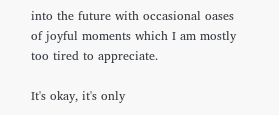into the future with occasional oases of joyful moments which I am mostly too tired to appreciate.

It's okay, it's only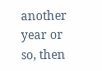another year or so, then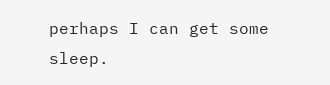perhaps I can get some sleep.